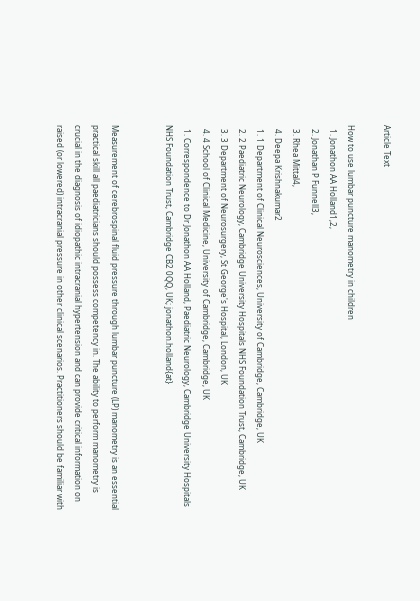Article Text

How to use lumbar puncture manometry in children
  1. Jonathon AA Holland1,2,
  2. Jonathan P Funnell3,
  3. Rhea Mittal4,
  4. Deepa Krishnakumar2
  1. 1 Department of Clinical Neurosciences, University of Cambridge, Cambridge, UK
  2. 2 Paediatric Neurology, Cambridge University Hospitals NHS Foundation Trust, Cambridge, UK
  3. 3 Department of Neurosurgery, St George's Hospital, London, UK
  4. 4 School of Clinical Medicine, University of Cambridge, Cambridge, UK
  1. Correspondence to Dr Jonathon AA Holland, Paediatric Neurology, Cambridge University Hospitals NHS Foundation Trust, Cambridge CB2 0QQ, UK; jonathon.holland{at}


Measurement of cerebrospinal fluid pressure through lumbar puncture (LP) manometry is an essential practical skill all paediatricians should possess competency in. The ability to perform manometry is crucial in the diagnosis of idiopathic intracranial hypertension and can provide critical information on raised (or lowered) intracranial pressure in other clinical scenarios. Practitioners should be familiar with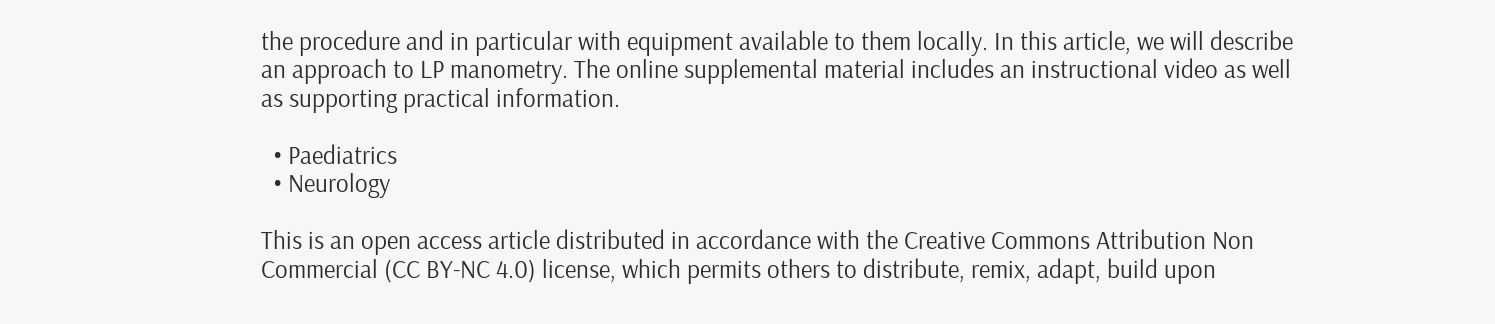the procedure and in particular with equipment available to them locally. In this article, we will describe an approach to LP manometry. The online supplemental material includes an instructional video as well as supporting practical information.

  • Paediatrics
  • Neurology

This is an open access article distributed in accordance with the Creative Commons Attribution Non Commercial (CC BY-NC 4.0) license, which permits others to distribute, remix, adapt, build upon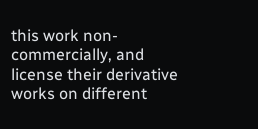this work non-commercially, and license their derivative works on different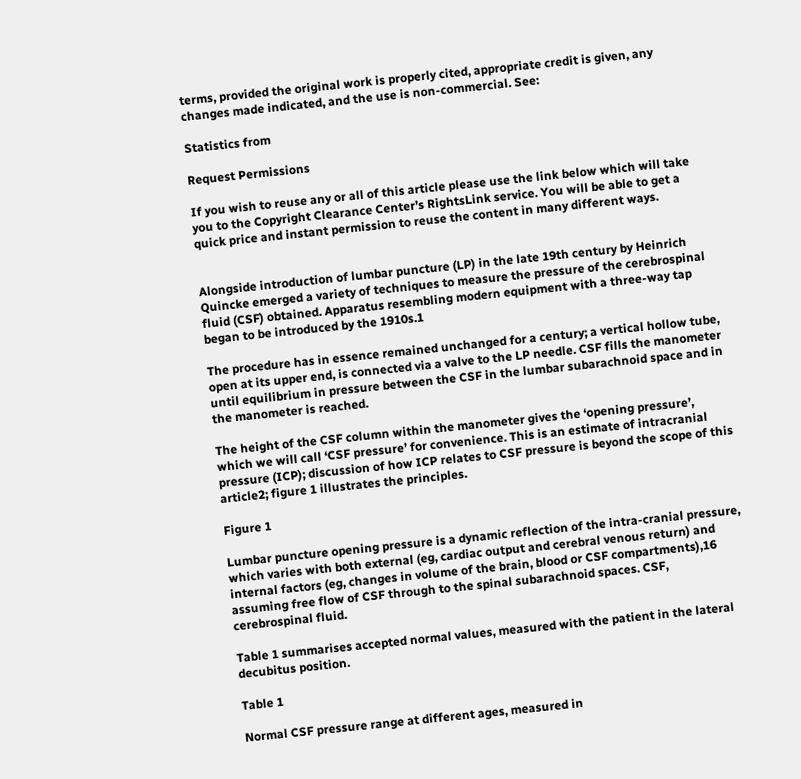terms, provided the original work is properly cited, appropriate credit is given, any changes made indicated, and the use is non-commercial. See:

Statistics from

Request Permissions

If you wish to reuse any or all of this article please use the link below which will take you to the Copyright Clearance Center’s RightsLink service. You will be able to get a quick price and instant permission to reuse the content in many different ways.


Alongside introduction of lumbar puncture (LP) in the late 19th century by Heinrich Quincke emerged a variety of techniques to measure the pressure of the cerebrospinal fluid (CSF) obtained. Apparatus resembling modern equipment with a three-way tap began to be introduced by the 1910s.1

The procedure has in essence remained unchanged for a century; a vertical hollow tube, open at its upper end, is connected via a valve to the LP needle. CSF fills the manometer until equilibrium in pressure between the CSF in the lumbar subarachnoid space and in the manometer is reached.

The height of the CSF column within the manometer gives the ‘opening pressure’, which we will call ‘CSF pressure’ for convenience. This is an estimate of intracranial pressure (ICP); discussion of how ICP relates to CSF pressure is beyond the scope of this article2; figure 1 illustrates the principles.

Figure 1

Lumbar puncture opening pressure is a dynamic reflection of the intra-cranial pressure, which varies with both external (eg, cardiac output and cerebral venous return) and internal factors (eg, changes in volume of the brain, blood or CSF compartments),16 assuming free flow of CSF through to the spinal subarachnoid spaces. CSF, cerebrospinal fluid.

Table 1 summarises accepted normal values, measured with the patient in the lateral decubitus position.

Table 1

Normal CSF pressure range at different ages, measured in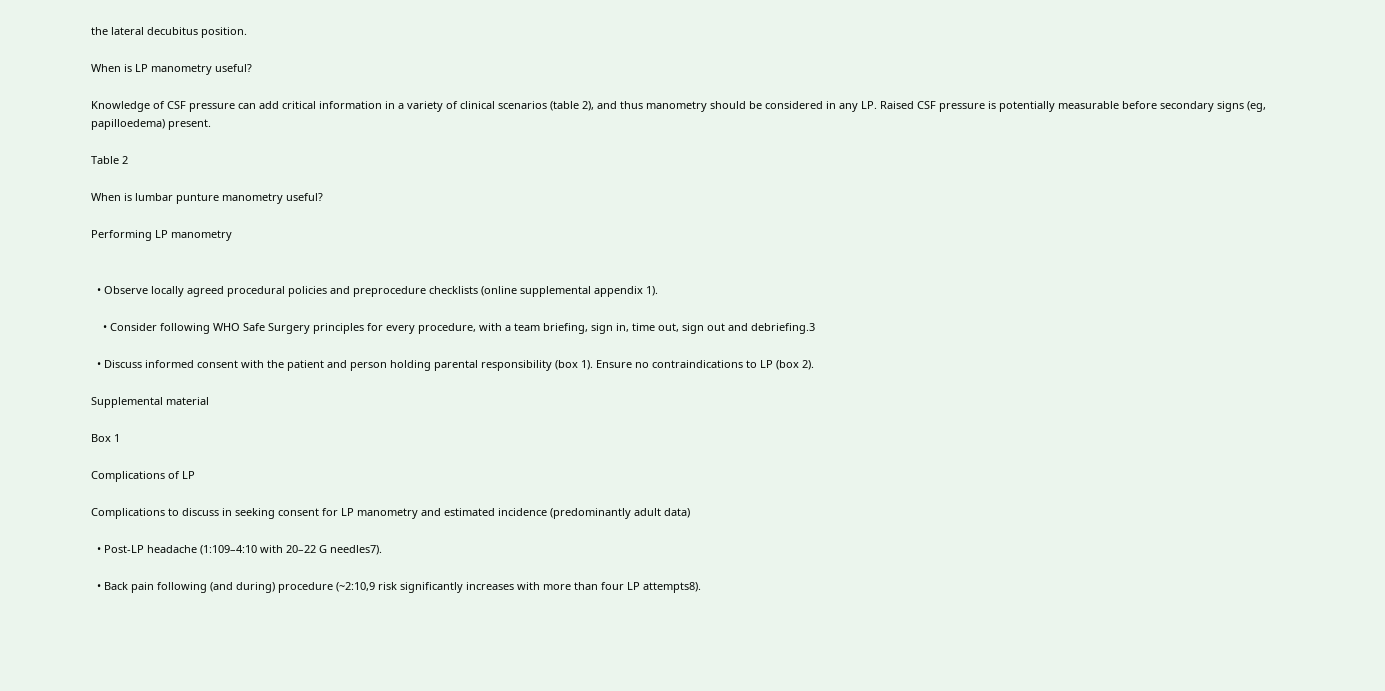the lateral decubitus position.

When is LP manometry useful?

Knowledge of CSF pressure can add critical information in a variety of clinical scenarios (table 2), and thus manometry should be considered in any LP. Raised CSF pressure is potentially measurable before secondary signs (eg, papilloedema) present.

Table 2

When is lumbar punture manometry useful?

Performing LP manometry


  • Observe locally agreed procedural policies and preprocedure checklists (online supplemental appendix 1).

    • Consider following WHO Safe Surgery principles for every procedure, with a team briefing, sign in, time out, sign out and debriefing.3

  • Discuss informed consent with the patient and person holding parental responsibility (box 1). Ensure no contraindications to LP (box 2).

Supplemental material

Box 1

Complications of LP

Complications to discuss in seeking consent for LP manometry and estimated incidence (predominantly adult data)

  • Post-LP headache (1:109–4:10 with 20–22 G needles7).

  • Back pain following (and during) procedure (~2:10,9 risk significantly increases with more than four LP attempts8).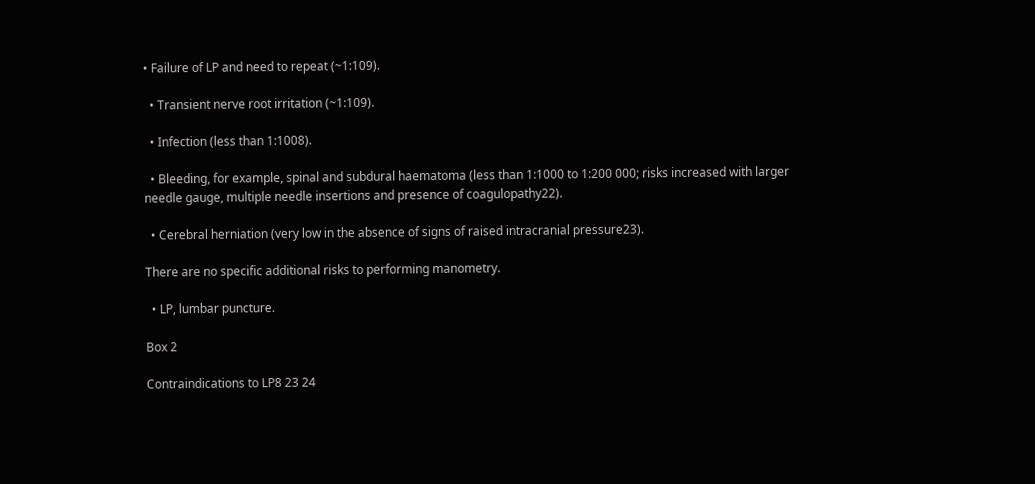• Failure of LP and need to repeat (~1:109).

  • Transient nerve root irritation (~1:109).

  • Infection (less than 1:1008).

  • Bleeding, for example, spinal and subdural haematoma (less than 1:1000 to 1:200 000; risks increased with larger needle gauge, multiple needle insertions and presence of coagulopathy22).

  • Cerebral herniation (very low in the absence of signs of raised intracranial pressure23).

There are no specific additional risks to performing manometry.

  • LP, lumbar puncture.

Box 2

Contraindications to LP8 23 24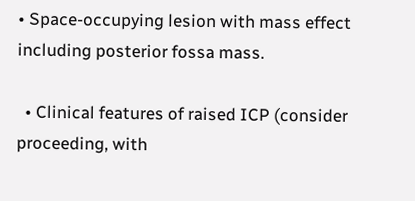• Space-occupying lesion with mass effect including posterior fossa mass.

  • Clinical features of raised ICP (consider proceeding, with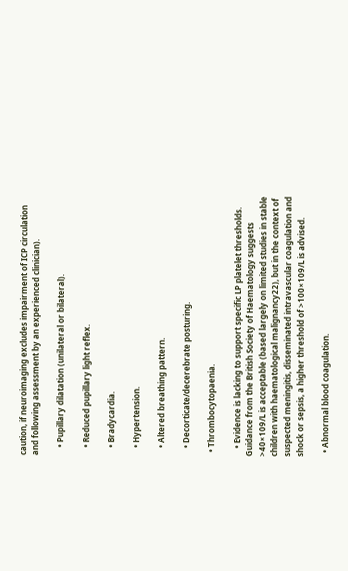caution, if neuroimaging excludes impairment of ICP circulation and following assessment by an experienced clinician).

    • Pupillary dilatation (unilateral or bilateral).

    • Reduced pupillary light reflex.

    • Bradycardia.

    • Hypertension.

    • Altered breathing pattern.

    • Decorticate/decerebrate posturing.

  • Thrombocytopaenia.

    • Evidence is lacking to support specific LP platelet thresholds. Guidance from the British Society of Haematology suggests >40×109/L is acceptable (based largely on limited studies in stable children with haematological malignancy22), but in the context of suspected meningitis, disseminated intravascular coagulation and shock or sepsis, a higher threshold of >100×109/L is advised.

  • Abnormal blood coagulation.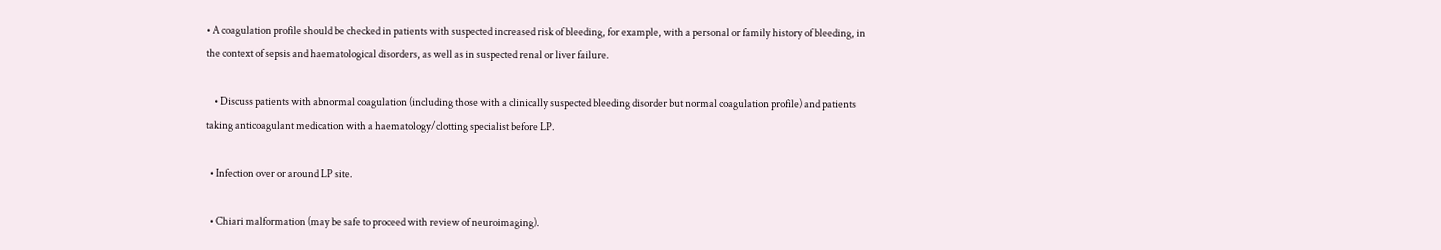• A coagulation profile should be checked in patients with suspected increased risk of bleeding, for example, with a personal or family history of bleeding, in the context of sepsis and haematological disorders, as well as in suspected renal or liver failure.

    • Discuss patients with abnormal coagulation (including those with a clinically suspected bleeding disorder but normal coagulation profile) and patients taking anticoagulant medication with a haematology/clotting specialist before LP.

  • Infection over or around LP site.

  • Chiari malformation (may be safe to proceed with review of neuroimaging).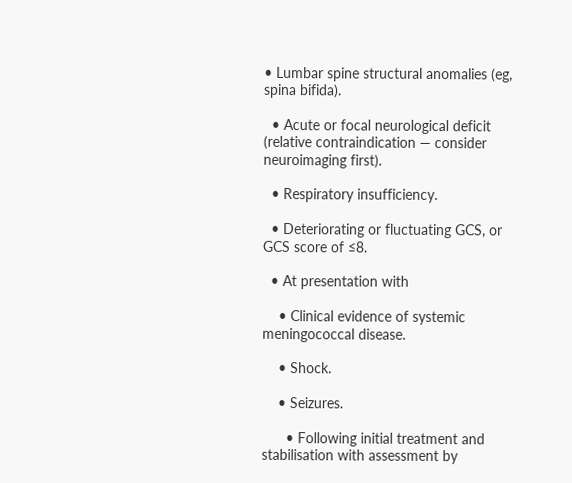• Lumbar spine structural anomalies (eg, spina bifida).

  • Acute or focal neurological deficit (relative contraindication — consider neuroimaging first).

  • Respiratory insufficiency.

  • Deteriorating or fluctuating GCS, or GCS score of ≤8.

  • At presentation with

    • Clinical evidence of systemic meningococcal disease.

    • Shock.

    • Seizures.

      • Following initial treatment and stabilisation with assessment by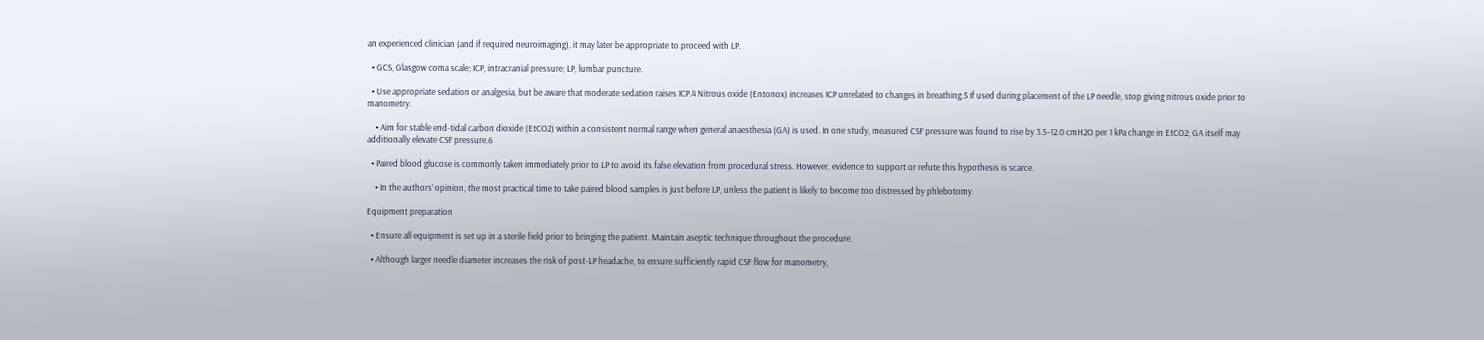an experienced clinician (and if required neuroimaging), it may later be appropriate to proceed with LP.

  • GCS, Glasgow coma scale; ICP, intracranial pressure; LP, lumbar puncture.

  • Use appropriate sedation or analgesia, but be aware that moderate sedation raises ICP.4 Nitrous oxide (Entonox) increases ICP unrelated to changes in breathing.5 If used during placement of the LP needle, stop giving nitrous oxide prior to manometry.

    • Aim for stable end-tidal carbon dioxide (EtCO2) within a consistent normal range when general anaesthesia (GA) is used. In one study, measured CSF pressure was found to rise by 3.5–12.0 cmH2O per 1 kPa change in EtCO2; GA itself may additionally elevate CSF pressure.6

  • Paired blood glucose is commonly taken immediately prior to LP to avoid its false elevation from procedural stress. However, evidence to support or refute this hypothesis is scarce.

    • In the authors’ opinion, the most practical time to take paired blood samples is just before LP, unless the patient is likely to become too distressed by phlebotomy.

Equipment preparation

  • Ensure all equipment is set up in a sterile field prior to bringing the patient. Maintain aseptic technique throughout the procedure.

  • Although larger needle diameter increases the risk of post-LP headache, to ensure sufficiently rapid CSF flow for manometry,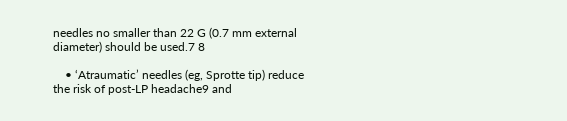needles no smaller than 22 G (0.7 mm external diameter) should be used.7 8

    • ‘Atraumatic’ needles (eg, Sprotte tip) reduce the risk of post-LP headache9 and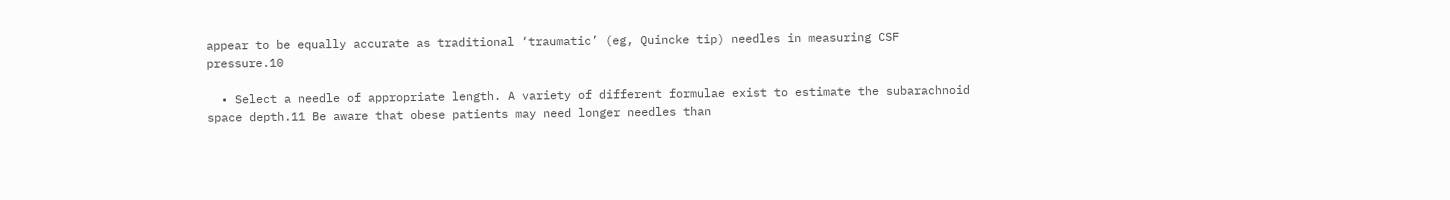appear to be equally accurate as traditional ‘traumatic’ (eg, Quincke tip) needles in measuring CSF pressure.10

  • Select a needle of appropriate length. A variety of different formulae exist to estimate the subarachnoid space depth.11 Be aware that obese patients may need longer needles than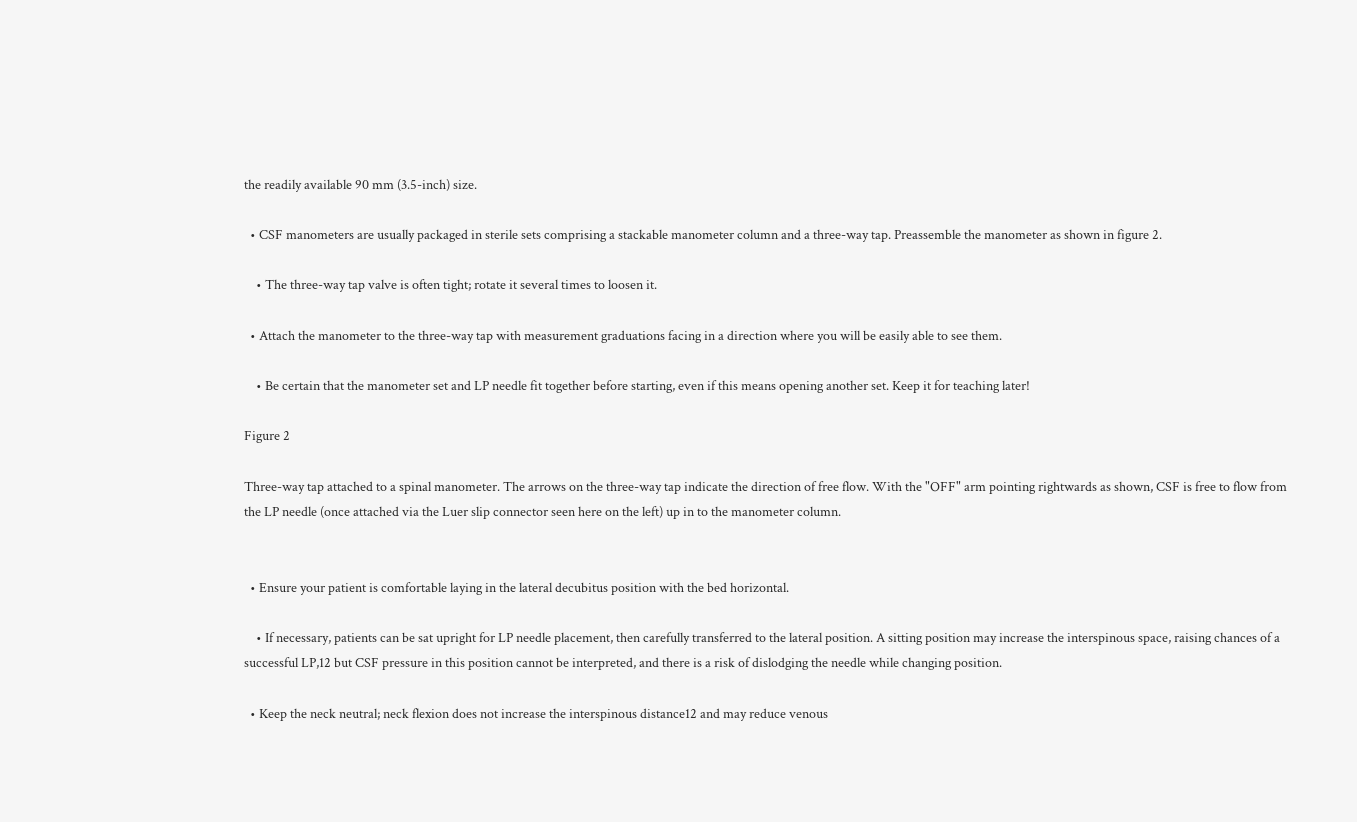the readily available 90 mm (3.5-inch) size.

  • CSF manometers are usually packaged in sterile sets comprising a stackable manometer column and a three-way tap. Preassemble the manometer as shown in figure 2.

    • The three-way tap valve is often tight; rotate it several times to loosen it.

  • Attach the manometer to the three-way tap with measurement graduations facing in a direction where you will be easily able to see them.

    • Be certain that the manometer set and LP needle fit together before starting, even if this means opening another set. Keep it for teaching later!

Figure 2

Three-way tap attached to a spinal manometer. The arrows on the three-way tap indicate the direction of free flow. With the "OFF" arm pointing rightwards as shown, CSF is free to flow from the LP needle (once attached via the Luer slip connector seen here on the left) up in to the manometer column.


  • Ensure your patient is comfortable laying in the lateral decubitus position with the bed horizontal.

    • If necessary, patients can be sat upright for LP needle placement, then carefully transferred to the lateral position. A sitting position may increase the interspinous space, raising chances of a successful LP,12 but CSF pressure in this position cannot be interpreted, and there is a risk of dislodging the needle while changing position.

  • Keep the neck neutral; neck flexion does not increase the interspinous distance12 and may reduce venous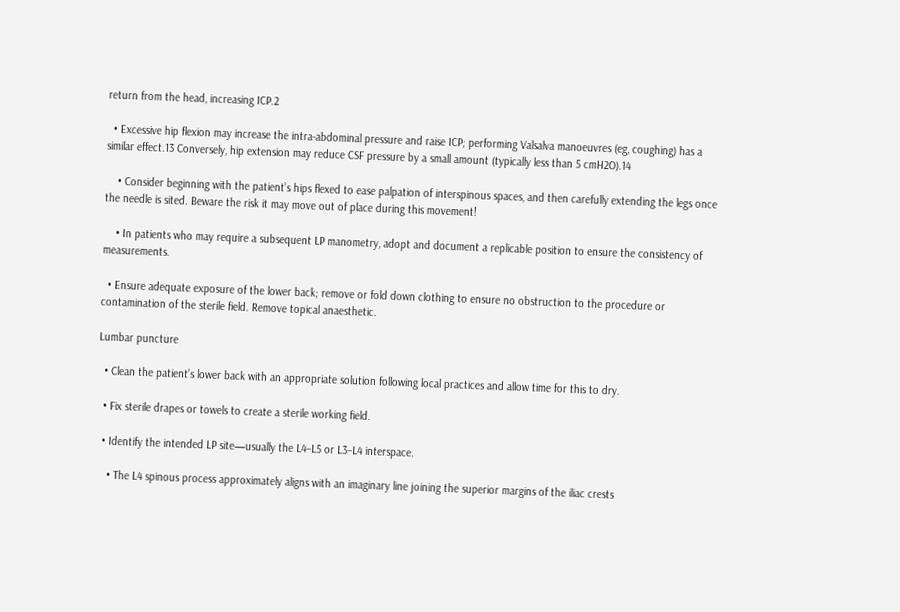return from the head, increasing ICP.2

  • Excessive hip flexion may increase the intra-abdominal pressure and raise ICP; performing Valsalva manoeuvres (eg, coughing) has a similar effect.13 Conversely, hip extension may reduce CSF pressure by a small amount (typically less than 5 cmH2O).14

    • Consider beginning with the patient’s hips flexed to ease palpation of interspinous spaces, and then carefully extending the legs once the needle is sited. Beware the risk it may move out of place during this movement!

    • In patients who may require a subsequent LP manometry, adopt and document a replicable position to ensure the consistency of measurements.

  • Ensure adequate exposure of the lower back; remove or fold down clothing to ensure no obstruction to the procedure or contamination of the sterile field. Remove topical anaesthetic.

Lumbar puncture

  • Clean the patient’s lower back with an appropriate solution following local practices and allow time for this to dry.

  • Fix sterile drapes or towels to create a sterile working field.

  • Identify the intended LP site—usually the L4–L5 or L3–L4 interspace.

    • The L4 spinous process approximately aligns with an imaginary line joining the superior margins of the iliac crests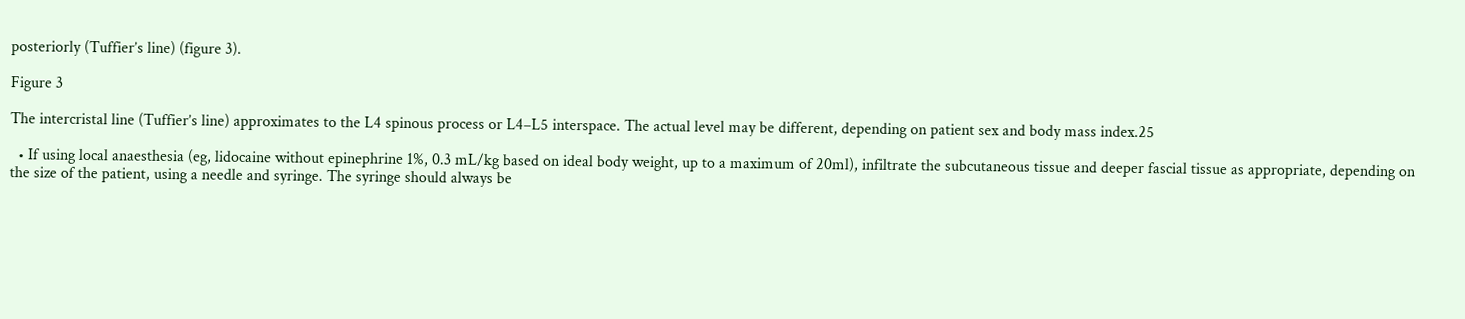posteriorly (Tuffier’s line) (figure 3).

Figure 3

The intercristal line (Tuffier’s line) approximates to the L4 spinous process or L4–L5 interspace. The actual level may be different, depending on patient sex and body mass index.25

  • If using local anaesthesia (eg, lidocaine without epinephrine 1%, 0.3 mL/kg based on ideal body weight, up to a maximum of 20ml), infiltrate the subcutaneous tissue and deeper fascial tissue as appropriate, depending on the size of the patient, using a needle and syringe. The syringe should always be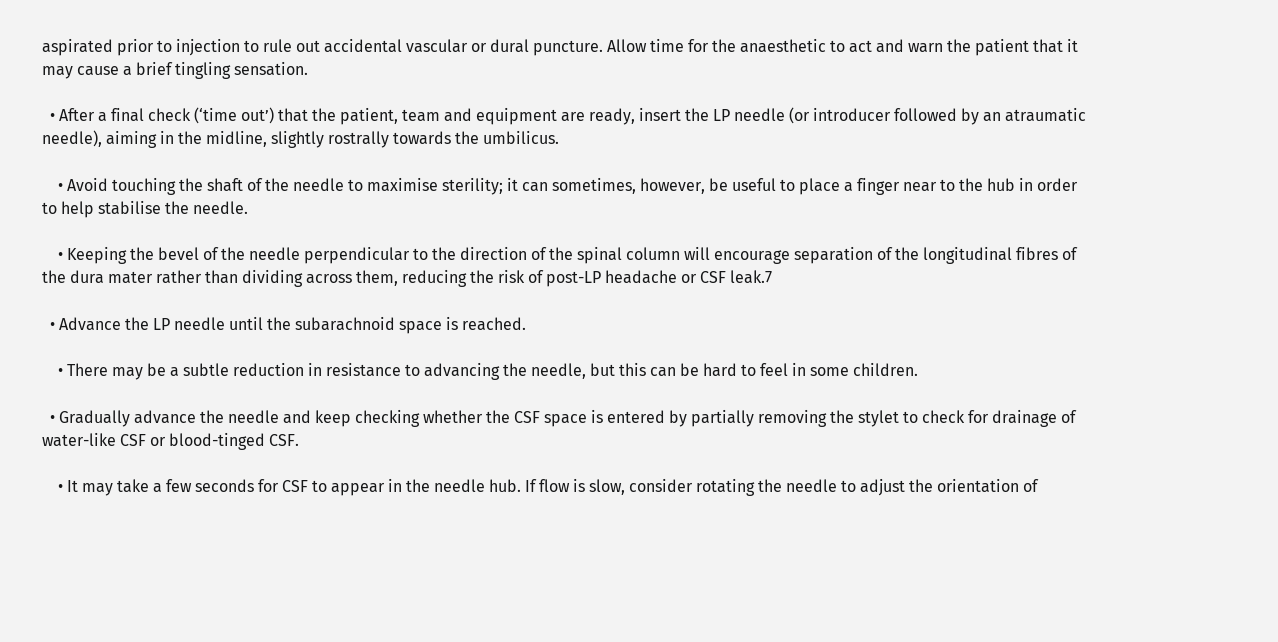aspirated prior to injection to rule out accidental vascular or dural puncture. Allow time for the anaesthetic to act and warn the patient that it may cause a brief tingling sensation.

  • After a final check (‘time out’) that the patient, team and equipment are ready, insert the LP needle (or introducer followed by an atraumatic needle), aiming in the midline, slightly rostrally towards the umbilicus.

    • Avoid touching the shaft of the needle to maximise sterility; it can sometimes, however, be useful to place a finger near to the hub in order to help stabilise the needle.

    • Keeping the bevel of the needle perpendicular to the direction of the spinal column will encourage separation of the longitudinal fibres of the dura mater rather than dividing across them, reducing the risk of post-LP headache or CSF leak.7

  • Advance the LP needle until the subarachnoid space is reached.

    • There may be a subtle reduction in resistance to advancing the needle, but this can be hard to feel in some children.

  • Gradually advance the needle and keep checking whether the CSF space is entered by partially removing the stylet to check for drainage of water-like CSF or blood-tinged CSF.

    • It may take a few seconds for CSF to appear in the needle hub. If flow is slow, consider rotating the needle to adjust the orientation of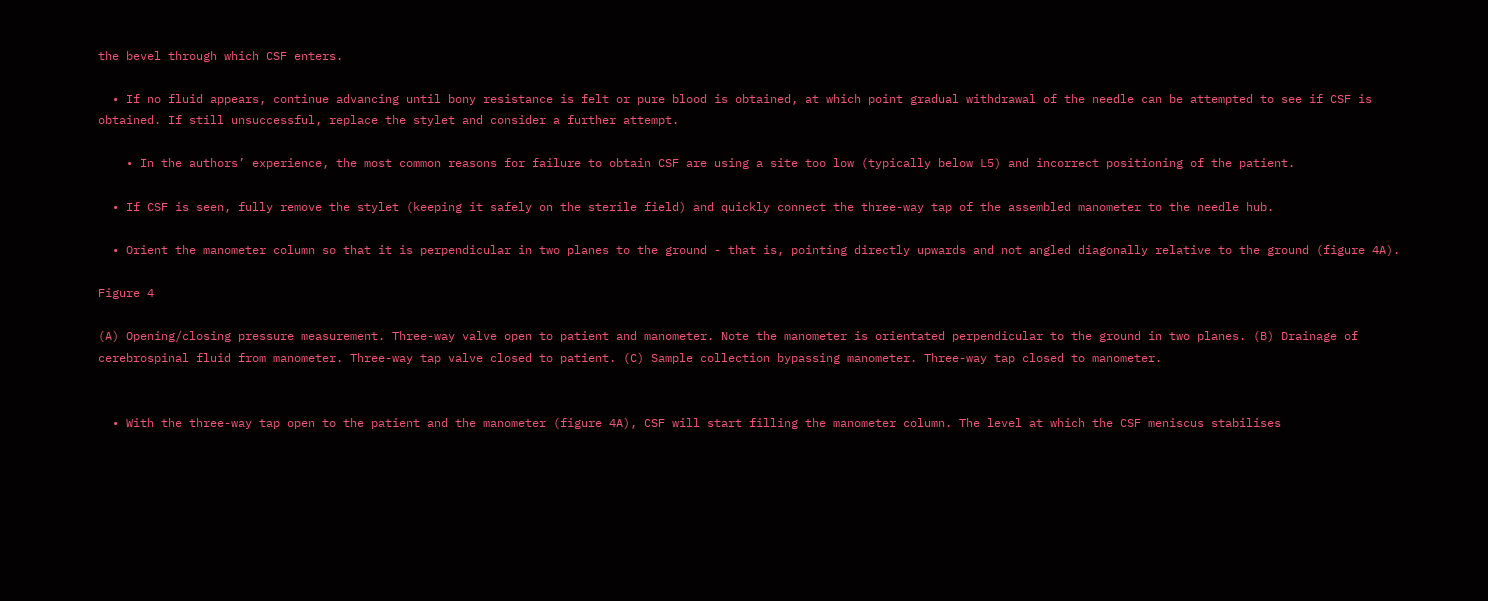the bevel through which CSF enters.

  • If no fluid appears, continue advancing until bony resistance is felt or pure blood is obtained, at which point gradual withdrawal of the needle can be attempted to see if CSF is obtained. If still unsuccessful, replace the stylet and consider a further attempt.

    • In the authors’ experience, the most common reasons for failure to obtain CSF are using a site too low (typically below L5) and incorrect positioning of the patient.

  • If CSF is seen, fully remove the stylet (keeping it safely on the sterile field) and quickly connect the three-way tap of the assembled manometer to the needle hub.

  • Orient the manometer column so that it is perpendicular in two planes to the ground - that is, pointing directly upwards and not angled diagonally relative to the ground (figure 4A).

Figure 4

(A) Opening/closing pressure measurement. Three-way valve open to patient and manometer. Note the manometer is orientated perpendicular to the ground in two planes. (B) Drainage of cerebrospinal fluid from manometer. Three-way tap valve closed to patient. (C) Sample collection bypassing manometer. Three-way tap closed to manometer.


  • With the three-way tap open to the patient and the manometer (figure 4A), CSF will start filling the manometer column. The level at which the CSF meniscus stabilises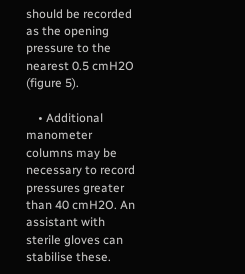should be recorded as the opening pressure to the nearest 0.5 cmH2O (figure 5).

    • Additional manometer columns may be necessary to record pressures greater than 40 cmH2O. An assistant with sterile gloves can stabilise these.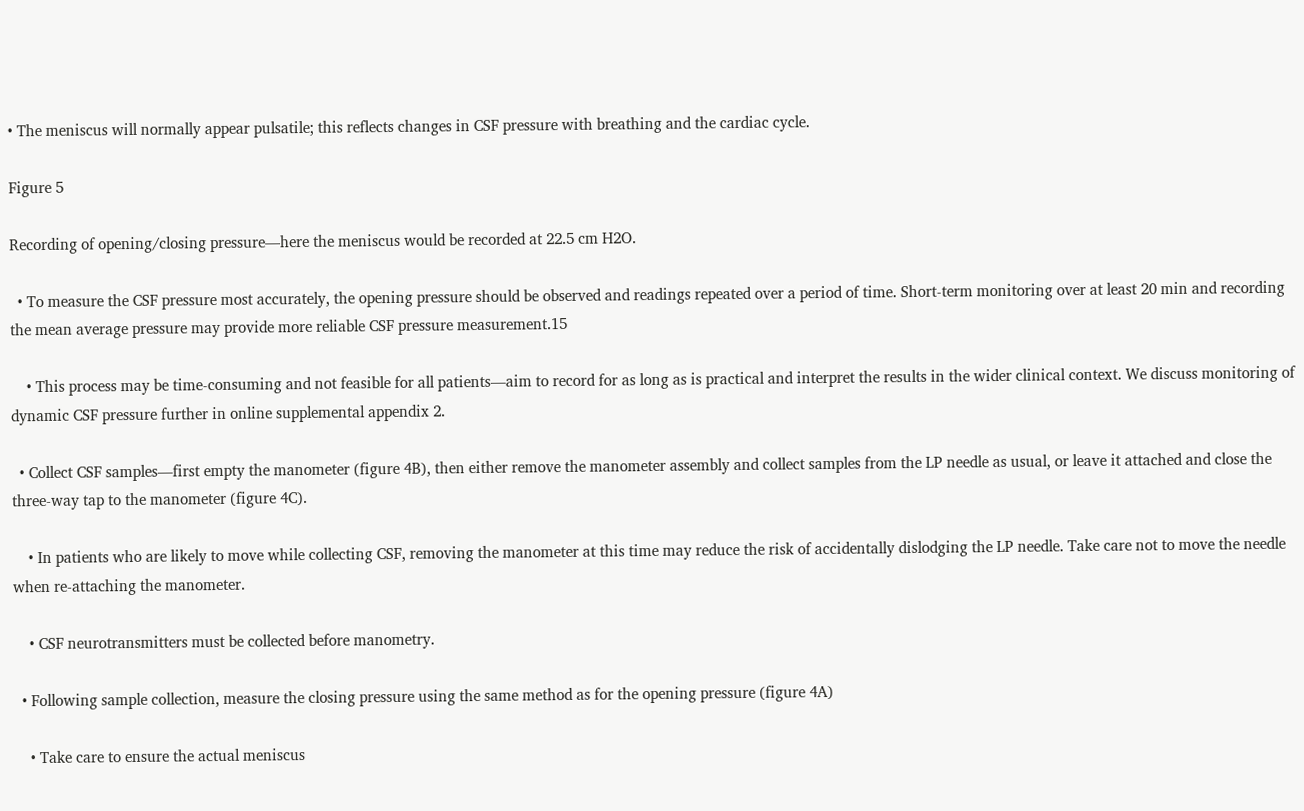• The meniscus will normally appear pulsatile; this reflects changes in CSF pressure with breathing and the cardiac cycle.

Figure 5

Recording of opening/closing pressure—here the meniscus would be recorded at 22.5 cm H2O.

  • To measure the CSF pressure most accurately, the opening pressure should be observed and readings repeated over a period of time. Short-term monitoring over at least 20 min and recording the mean average pressure may provide more reliable CSF pressure measurement.15

    • This process may be time-consuming and not feasible for all patients—aim to record for as long as is practical and interpret the results in the wider clinical context. We discuss monitoring of dynamic CSF pressure further in online supplemental appendix 2.

  • Collect CSF samples—first empty the manometer (figure 4B), then either remove the manometer assembly and collect samples from the LP needle as usual, or leave it attached and close the three-way tap to the manometer (figure 4C).

    • In patients who are likely to move while collecting CSF, removing the manometer at this time may reduce the risk of accidentally dislodging the LP needle. Take care not to move the needle when re-attaching the manometer.

    • CSF neurotransmitters must be collected before manometry.

  • Following sample collection, measure the closing pressure using the same method as for the opening pressure (figure 4A)

    • Take care to ensure the actual meniscus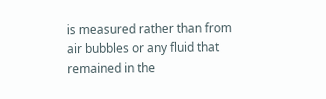is measured rather than from air bubbles or any fluid that remained in the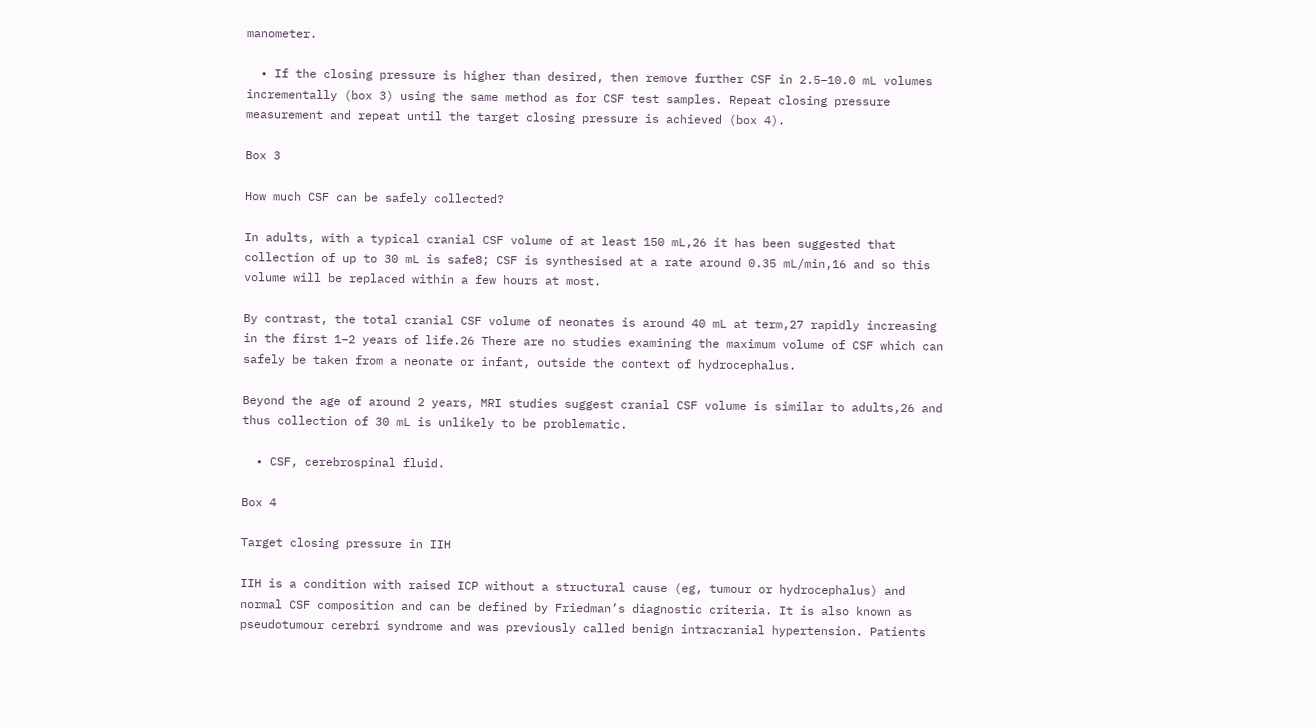manometer.

  • If the closing pressure is higher than desired, then remove further CSF in 2.5–10.0 mL volumes incrementally (box 3) using the same method as for CSF test samples. Repeat closing pressure measurement and repeat until the target closing pressure is achieved (box 4).

Box 3

How much CSF can be safely collected?

In adults, with a typical cranial CSF volume of at least 150 mL,26 it has been suggested that collection of up to 30 mL is safe8; CSF is synthesised at a rate around 0.35 mL/min,16 and so this volume will be replaced within a few hours at most.

By contrast, the total cranial CSF volume of neonates is around 40 mL at term,27 rapidly increasing in the first 1–2 years of life.26 There are no studies examining the maximum volume of CSF which can safely be taken from a neonate or infant, outside the context of hydrocephalus.

Beyond the age of around 2 years, MRI studies suggest cranial CSF volume is similar to adults,26 and thus collection of 30 mL is unlikely to be problematic.

  • CSF, cerebrospinal fluid.

Box 4

Target closing pressure in IIH

IIH is a condition with raised ICP without a structural cause (eg, tumour or hydrocephalus) and normal CSF composition and can be defined by Friedman’s diagnostic criteria. It is also known as pseudotumour cerebri syndrome and was previously called benign intracranial hypertension. Patients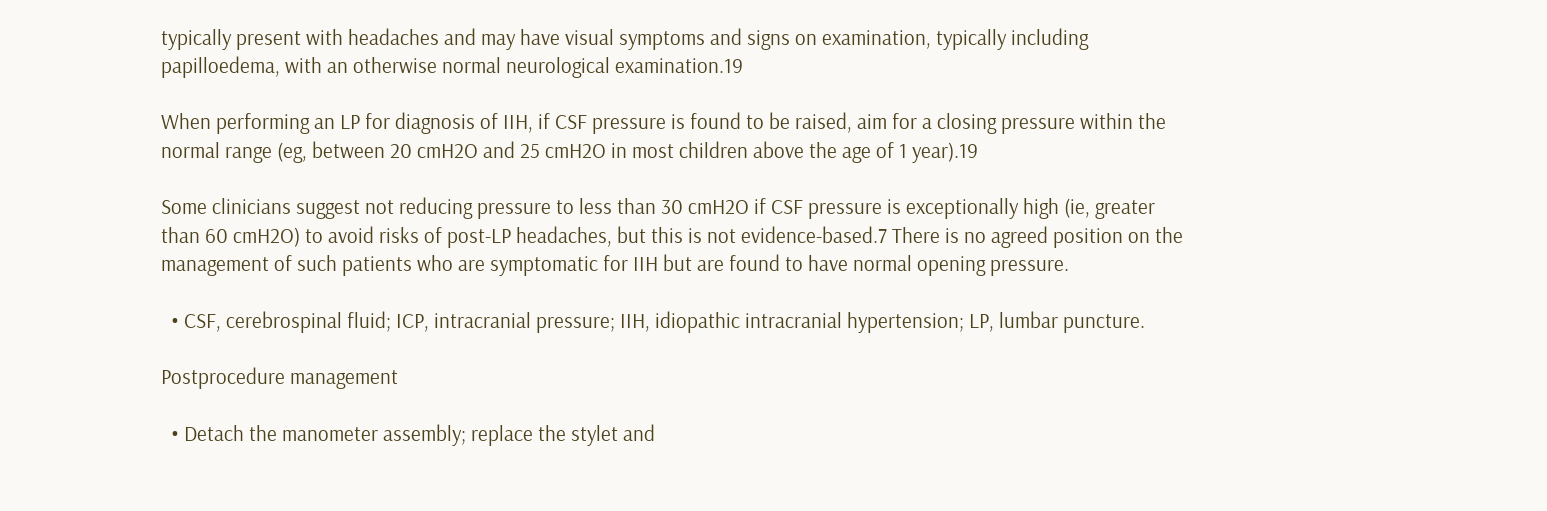typically present with headaches and may have visual symptoms and signs on examination, typically including papilloedema, with an otherwise normal neurological examination.19

When performing an LP for diagnosis of IIH, if CSF pressure is found to be raised, aim for a closing pressure within the normal range (eg, between 20 cmH2O and 25 cmH2O in most children above the age of 1 year).19

Some clinicians suggest not reducing pressure to less than 30 cmH2O if CSF pressure is exceptionally high (ie, greater than 60 cmH2O) to avoid risks of post-LP headaches, but this is not evidence-based.7 There is no agreed position on the management of such patients who are symptomatic for IIH but are found to have normal opening pressure.

  • CSF, cerebrospinal fluid; ICP, intracranial pressure; IIH, idiopathic intracranial hypertension; LP, lumbar puncture.

Postprocedure management

  • Detach the manometer assembly; replace the stylet and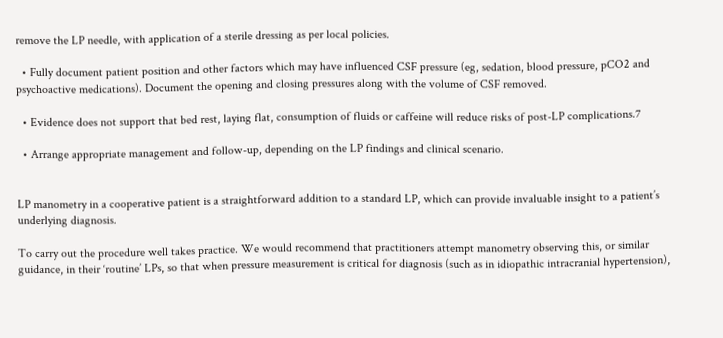remove the LP needle, with application of a sterile dressing as per local policies.

  • Fully document patient position and other factors which may have influenced CSF pressure (eg, sedation, blood pressure, pCO2 and psychoactive medications). Document the opening and closing pressures along with the volume of CSF removed.

  • Evidence does not support that bed rest, laying flat, consumption of fluids or caffeine will reduce risks of post-LP complications.7

  • Arrange appropriate management and follow-up, depending on the LP findings and clinical scenario.


LP manometry in a cooperative patient is a straightforward addition to a standard LP, which can provide invaluable insight to a patient’s underlying diagnosis.

To carry out the procedure well takes practice. We would recommend that practitioners attempt manometry observing this, or similar guidance, in their ‘routine’ LPs, so that when pressure measurement is critical for diagnosis (such as in idiopathic intracranial hypertension),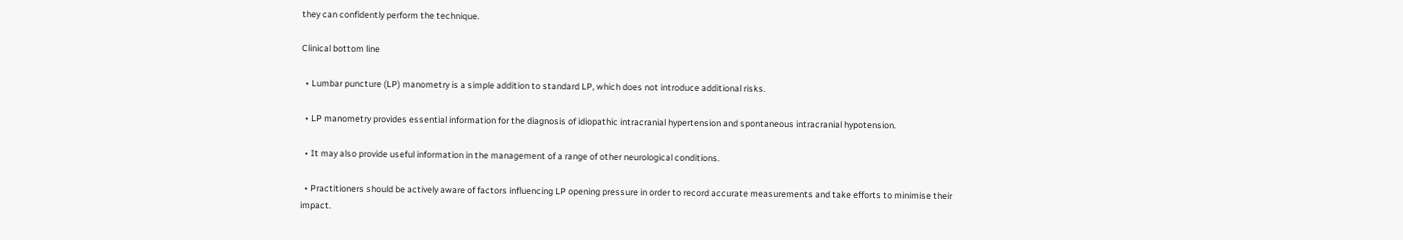they can confidently perform the technique.

Clinical bottom line

  • Lumbar puncture (LP) manometry is a simple addition to standard LP, which does not introduce additional risks.

  • LP manometry provides essential information for the diagnosis of idiopathic intracranial hypertension and spontaneous intracranial hypotension.

  • It may also provide useful information in the management of a range of other neurological conditions.

  • Practitioners should be actively aware of factors influencing LP opening pressure in order to record accurate measurements and take efforts to minimise their impact.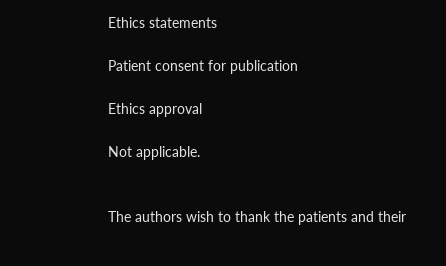Ethics statements

Patient consent for publication

Ethics approval

Not applicable.


The authors wish to thank the patients and their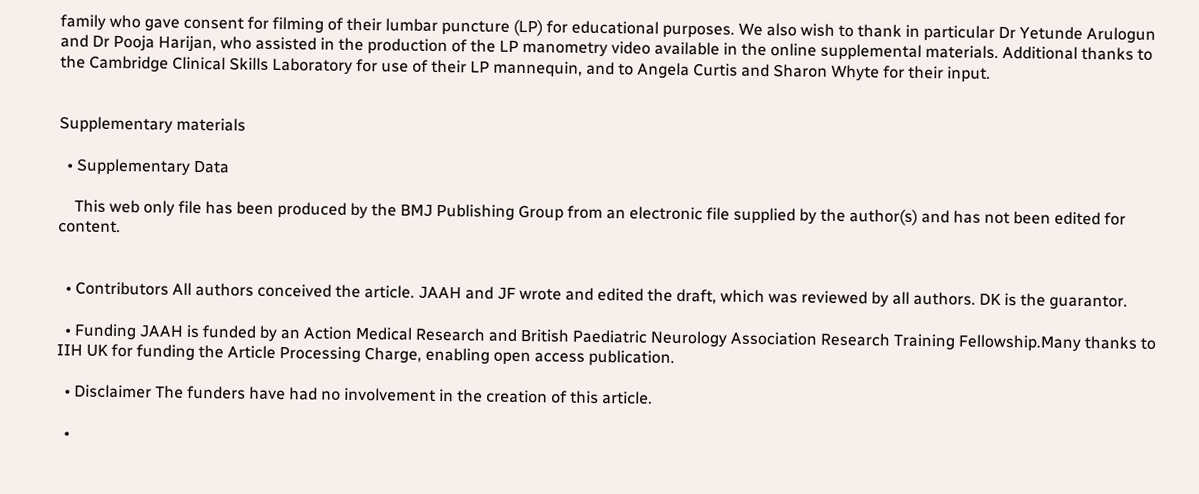family who gave consent for filming of their lumbar puncture (LP) for educational purposes. We also wish to thank in particular Dr Yetunde Arulogun and Dr Pooja Harijan, who assisted in the production of the LP manometry video available in the online supplemental materials. Additional thanks to the Cambridge Clinical Skills Laboratory for use of their LP mannequin, and to Angela Curtis and Sharon Whyte for their input.


Supplementary materials

  • Supplementary Data

    This web only file has been produced by the BMJ Publishing Group from an electronic file supplied by the author(s) and has not been edited for content.


  • Contributors All authors conceived the article. JAAH and JF wrote and edited the draft, which was reviewed by all authors. DK is the guarantor.

  • Funding JAAH is funded by an Action Medical Research and British Paediatric Neurology Association Research Training Fellowship.Many thanks to IIH UK for funding the Article Processing Charge, enabling open access publication.

  • Disclaimer The funders have had no involvement in the creation of this article.

  •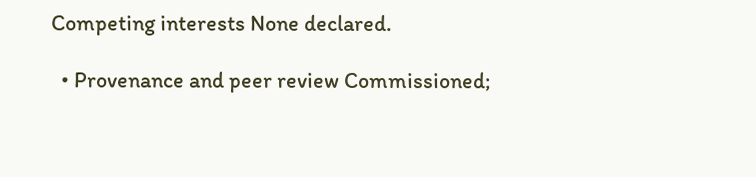Competing interests None declared.

  • Provenance and peer review Commissioned;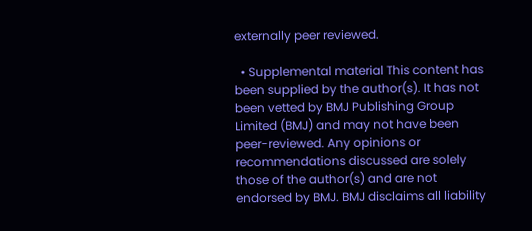externally peer reviewed.

  • Supplemental material This content has been supplied by the author(s). It has not been vetted by BMJ Publishing Group Limited (BMJ) and may not have been peer-reviewed. Any opinions or recommendations discussed are solely those of the author(s) and are not endorsed by BMJ. BMJ disclaims all liability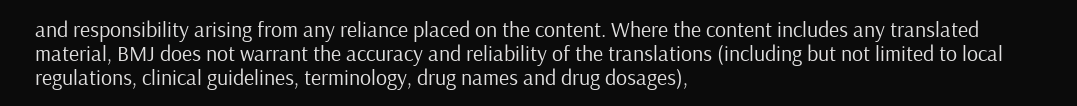and responsibility arising from any reliance placed on the content. Where the content includes any translated material, BMJ does not warrant the accuracy and reliability of the translations (including but not limited to local regulations, clinical guidelines, terminology, drug names and drug dosages),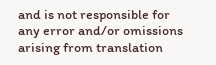and is not responsible for any error and/or omissions arising from translation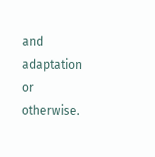and adaptation or otherwise.